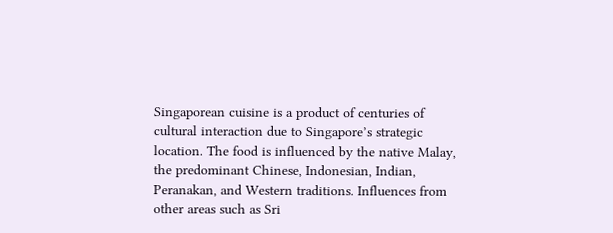Singaporean cuisine is a product of centuries of cultural interaction due to Singapore’s strategic location. The food is influenced by the native Malay, the predominant Chinese, Indonesian, Indian, Peranakan, and Western traditions. Influences from other areas such as Sri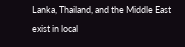Lanka, Thailand, and the Middle East exist in local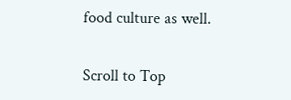food culture as well.

Scroll to Top